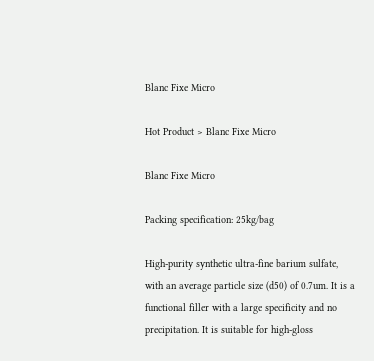Blanc Fixe Micro

Hot Product > Blanc Fixe Micro

Blanc Fixe Micro

Packing specification: 25kg/bag

High-purity synthetic ultra-fine barium sulfate, with an average particle size (d50) of 0.7um. It is a functional filler with a large specificity and no precipitation. It is suitable for high-gloss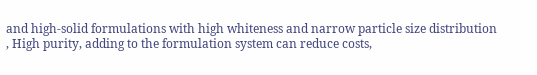and high-solid formulations with high whiteness and narrow particle size distribution , High purity, adding to the formulation system can reduce costs,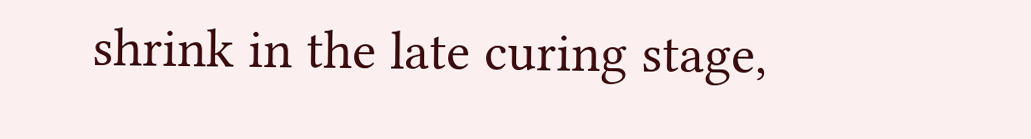shrink in the late curing stage,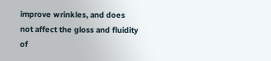improve wrinkles, and does not affect the gloss and fluidity of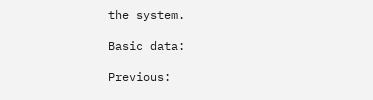the system.

Basic data:

Previous: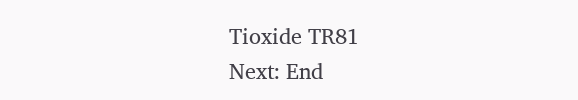Tioxide TR81
Next: End